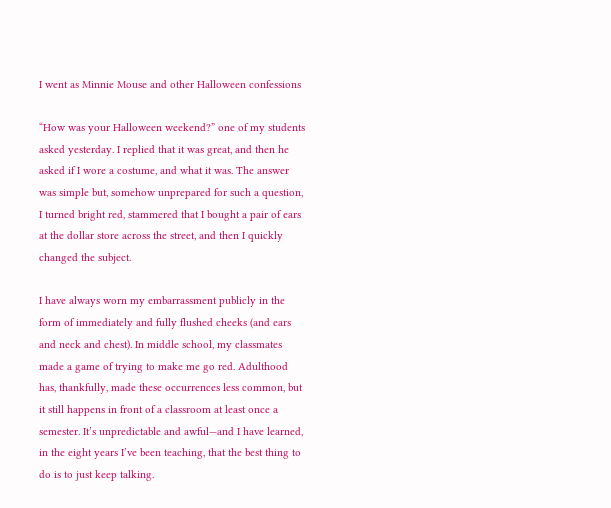I went as Minnie Mouse and other Halloween confessions

“How was your Halloween weekend?” one of my students asked yesterday. I replied that it was great, and then he asked if I wore a costume, and what it was. The answer was simple but, somehow unprepared for such a question, I turned bright red, stammered that I bought a pair of ears at the dollar store across the street, and then I quickly changed the subject.

I have always worn my embarrassment publicly in the form of immediately and fully flushed cheeks (and ears and neck and chest). In middle school, my classmates made a game of trying to make me go red. Adulthood has, thankfully, made these occurrences less common, but it still happens in front of a classroom at least once a semester. It’s unpredictable and awful—and I have learned, in the eight years I’ve been teaching, that the best thing to do is to just keep talking.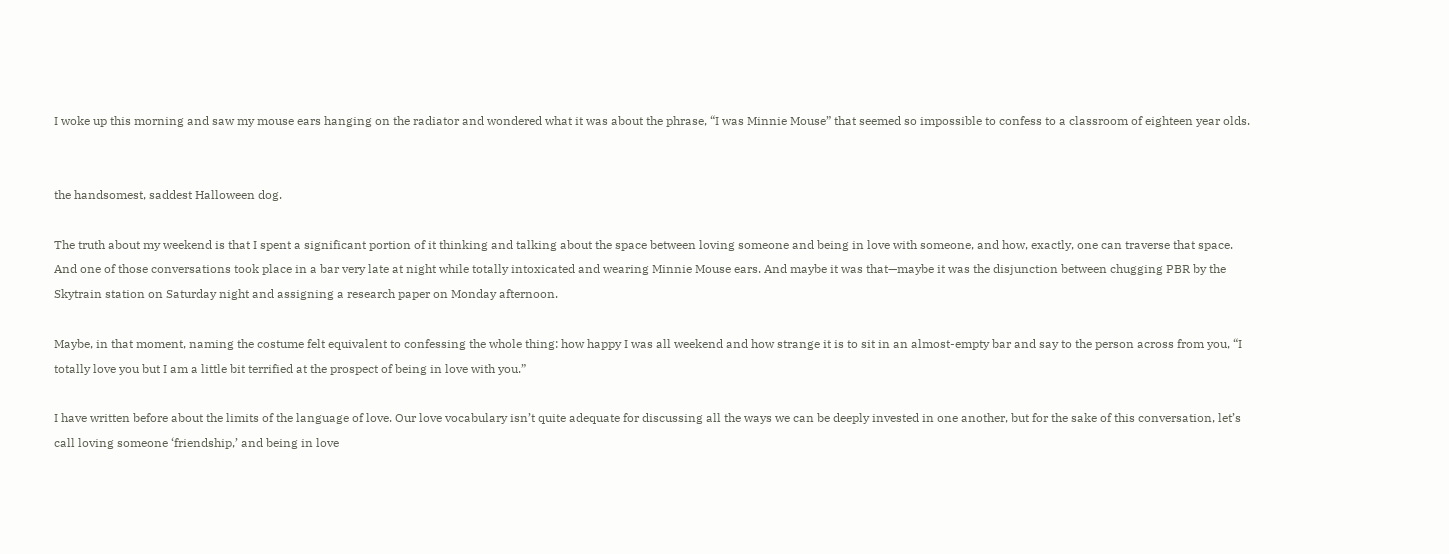I woke up this morning and saw my mouse ears hanging on the radiator and wondered what it was about the phrase, “I was Minnie Mouse” that seemed so impossible to confess to a classroom of eighteen year olds.


the handsomest, saddest Halloween dog.

The truth about my weekend is that I spent a significant portion of it thinking and talking about the space between loving someone and being in love with someone, and how, exactly, one can traverse that space. And one of those conversations took place in a bar very late at night while totally intoxicated and wearing Minnie Mouse ears. And maybe it was that—maybe it was the disjunction between chugging PBR by the Skytrain station on Saturday night and assigning a research paper on Monday afternoon.

Maybe, in that moment, naming the costume felt equivalent to confessing the whole thing: how happy I was all weekend and how strange it is to sit in an almost-empty bar and say to the person across from you, “I totally love you but I am a little bit terrified at the prospect of being in love with you.”

I have written before about the limits of the language of love. Our love vocabulary isn’t quite adequate for discussing all the ways we can be deeply invested in one another, but for the sake of this conversation, let’s call loving someone ‘friendship,’ and being in love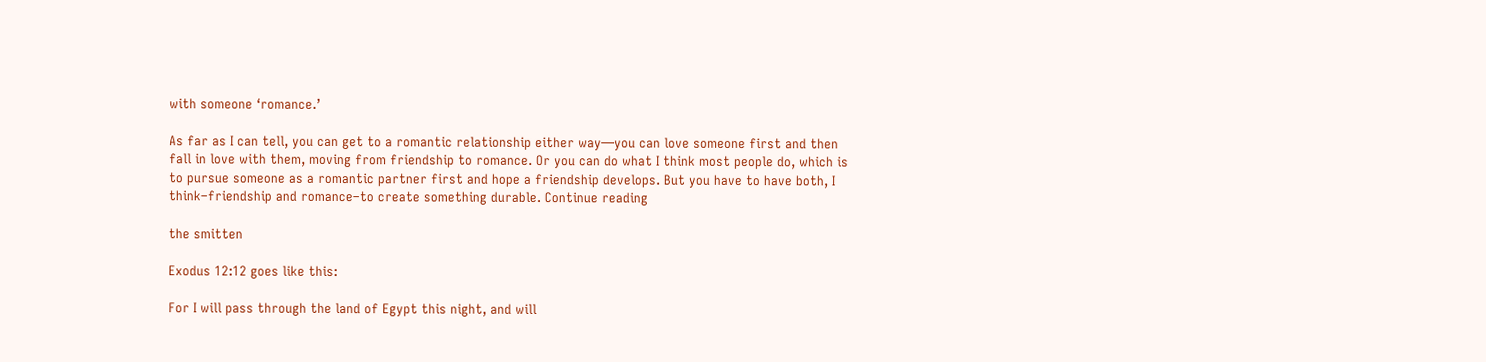with someone ‘romance.’

As far as I can tell, you can get to a romantic relationship either way—you can love someone first and then fall in love with them, moving from friendship to romance. Or you can do what I think most people do, which is to pursue someone as a romantic partner first and hope a friendship develops. But you have to have both, I think–friendship and romance–to create something durable. Continue reading

the smitten

Exodus 12:12 goes like this:

For I will pass through the land of Egypt this night, and will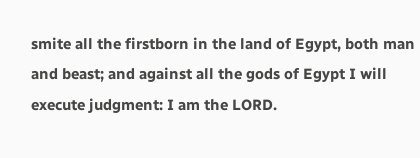smite all the firstborn in the land of Egypt, both man and beast; and against all the gods of Egypt I will execute judgment: I am the LORD.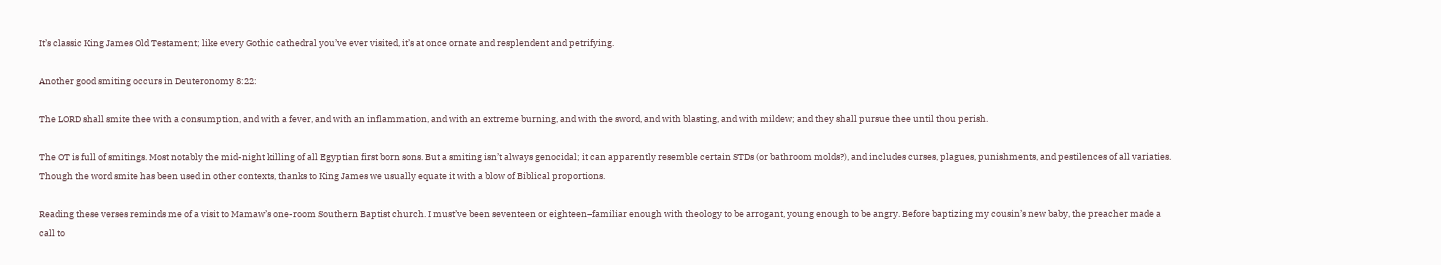It’s classic King James Old Testament; like every Gothic cathedral you’ve ever visited, it’s at once ornate and resplendent and petrifying.

Another good smiting occurs in Deuteronomy 8:22:

The LORD shall smite thee with a consumption, and with a fever, and with an inflammation, and with an extreme burning, and with the sword, and with blasting, and with mildew; and they shall pursue thee until thou perish.

The OT is full of smitings. Most notably the mid-night killing of all Egyptian first born sons. But a smiting isn’t always genocidal; it can apparently resemble certain STDs (or bathroom molds?), and includes curses, plagues, punishments, and pestilences of all variaties. Though the word smite has been used in other contexts, thanks to King James we usually equate it with a blow of Biblical proportions.

Reading these verses reminds me of a visit to Mamaw’s one-room Southern Baptist church. I must’ve been seventeen or eighteen–familiar enough with theology to be arrogant, young enough to be angry. Before baptizing my cousin’s new baby, the preacher made a call to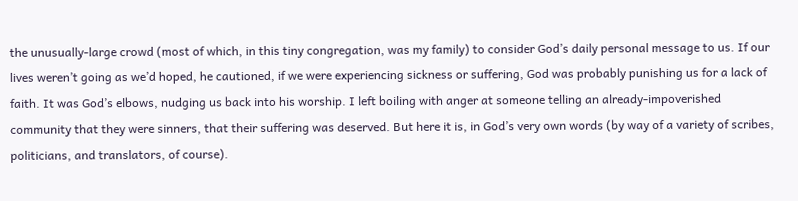the unusually-large crowd (most of which, in this tiny congregation, was my family) to consider God’s daily personal message to us. If our lives weren’t going as we’d hoped, he cautioned, if we were experiencing sickness or suffering, God was probably punishing us for a lack of faith. It was God’s elbows, nudging us back into his worship. I left boiling with anger at someone telling an already-impoverished community that they were sinners, that their suffering was deserved. But here it is, in God’s very own words (by way of a variety of scribes, politicians, and translators, of course).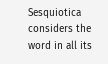Sesquiotica considers the word in all its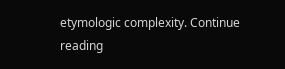etymologic complexity. Continue reading